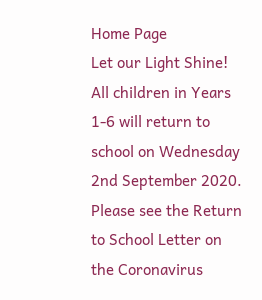Home Page
Let our Light Shine!
All children in Years 1-6 will return to school on Wednesday 2nd September 2020. Please see the Return to School Letter on the Coronavirus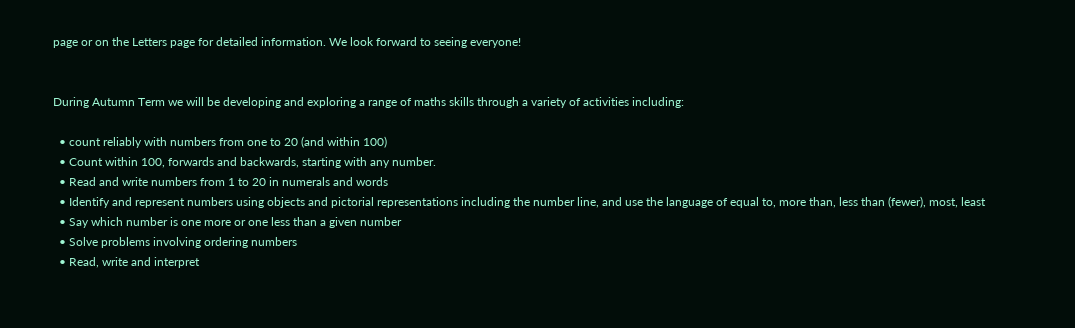page or on the Letters page for detailed information. We look forward to seeing everyone!


During Autumn Term we will be developing and exploring a range of maths skills through a variety of activities including:

  • count reliably with numbers from one to 20 (and within 100)
  • Count within 100, forwards and backwards, starting with any number.
  • Read and write numbers from 1 to 20 in numerals and words
  • Identify and represent numbers using objects and pictorial representations including the number line, and use the language of equal to, more than, less than (fewer), most, least
  • Say which number is one more or one less than a given number
  • Solve problems involving ordering numbers
  • Read, write and interpret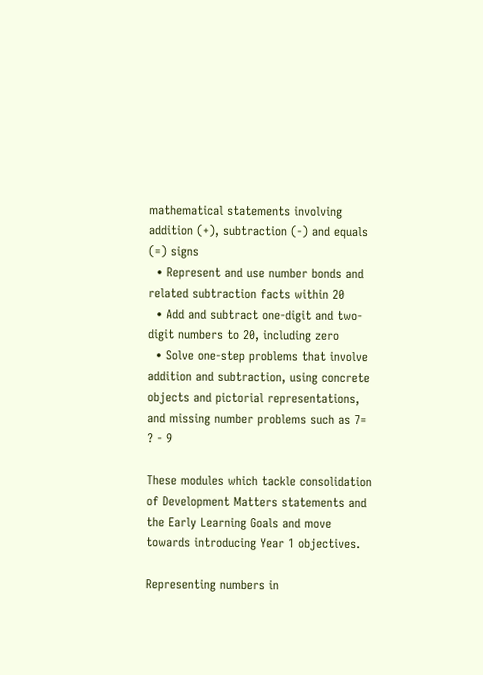mathematical statements involving addition (+), subtraction (-) and equals (=) signs
  • Represent and use number bonds and related subtraction facts within 20
  • Add and subtract one-digit and two-digit numbers to 20, including zero
  • Solve one-step problems that involve addition and subtraction, using concrete objects and pictorial representations, and missing number problems such as 7= ? - 9

These modules which tackle consolidation of Development Matters statements and the Early Learning Goals and move towards introducing Year 1 objectives.

Representing numbers in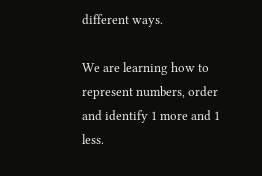different ways.

We are learning how to represent numbers, order and identify 1 more and 1 less.